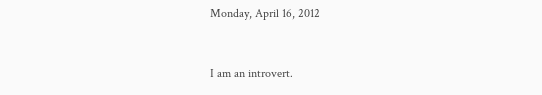Monday, April 16, 2012


I am an introvert.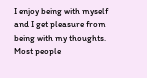I enjoy being with myself and I get pleasure from being with my thoughts. Most people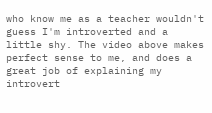who know me as a teacher wouldn't guess I'm introverted and a little shy. The video above makes perfect sense to me, and does a great job of explaining my introvert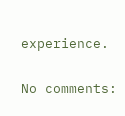experience.

No comments: